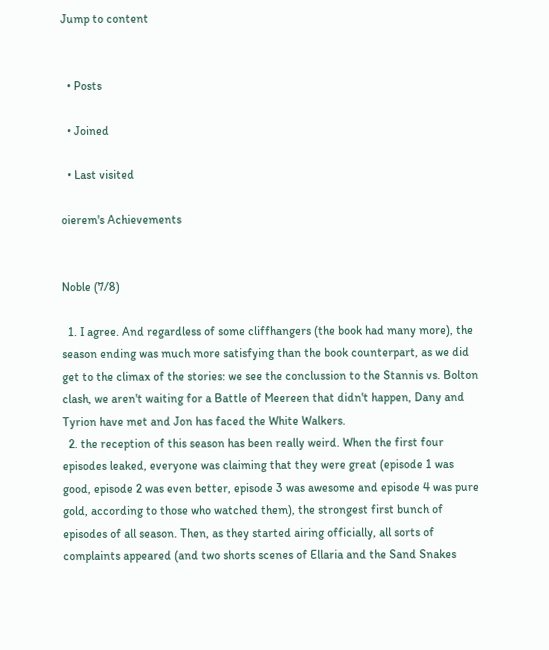Jump to content


  • Posts

  • Joined

  • Last visited

oierem's Achievements


Noble (7/8)

  1. I agree. And regardless of some cliffhangers (the book had many more), the season ending was much more satisfying than the book counterpart, as we did get to the climax of the stories: we see the conclussion to the Stannis vs. Bolton clash, we aren't waiting for a Battle of Meereen that didn't happen, Dany and Tyrion have met and Jon has faced the White Walkers.
  2. the reception of this season has been really weird. When the first four episodes leaked, everyone was claiming that they were great (episode 1 was good, episode 2 was even better, episode 3 was awesome and episode 4 was pure gold, according to those who watched them), the strongest first bunch of episodes of all season. Then, as they started airing officially, all sorts of complaints appeared (and two shorts scenes of Ellaria and the Sand Snakes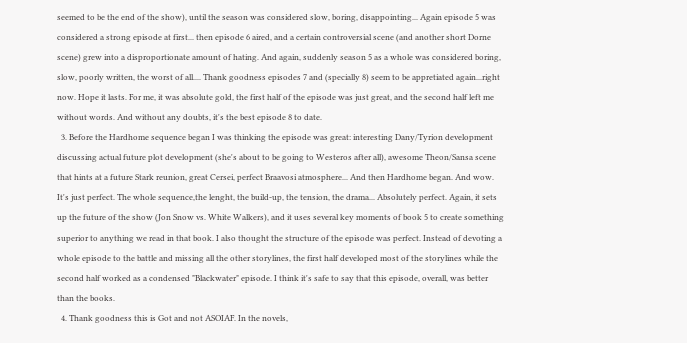seemed to be the end of the show), until the season was considered slow, boring, disappointing... Again episode 5 was considered a strong episode at first... then episode 6 aired, and a certain controversial scene (and another short Dorne scene) grew into a disproportionate amount of hating. And again, suddenly season 5 as a whole was considered boring, slow, poorly written, the worst of all.... Thank goodness episodes 7 and (specially 8) seem to be appretiated again...right now. Hope it lasts. For me, it was absolute gold, the first half of the episode was just great, and the second half left me without words. And without any doubts, it's the best episode 8 to date.
  3. Before the Hardhome sequence began I was thinking the episode was great: interesting Dany/Tyrion development discussing actual future plot development (she's about to be going to Westeros after all), awesome Theon/Sansa scene that hints at a future Stark reunion, great Cersei, perfect Braavosi atmosphere... And then Hardhome began. And wow. It's just perfect. The whole sequence,the lenght, the build-up, the tension, the drama... Absolutely perfect. Again, it sets up the future of the show (Jon Snow vs. White Walkers), and it uses several key moments of book 5 to create something superior to anything we read in that book. I also thought the structure of the episode was perfect. Instead of devoting a whole episode to the battle and missing all the other storylines, the first half developed most of the storylines while the second half worked as a condensed "Blackwater" episode. I think it's safe to say that this episode, overall, was better than the books.
  4. Thank goodness this is Got and not ASOIAF. In the novels,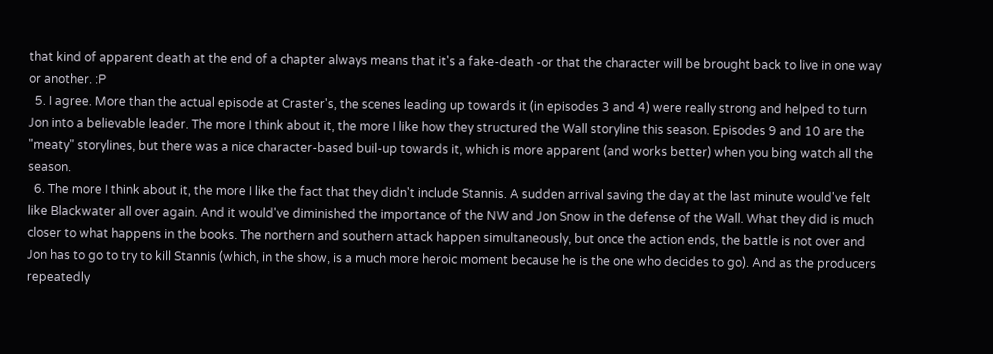that kind of apparent death at the end of a chapter always means that it's a fake-death -or that the character will be brought back to live in one way or another. :P
  5. I agree. More than the actual episode at Craster's, the scenes leading up towards it (in episodes 3 and 4) were really strong and helped to turn Jon into a believable leader. The more I think about it, the more I like how they structured the Wall storyline this season. Episodes 9 and 10 are the "meaty" storylines, but there was a nice character-based buil-up towards it, which is more apparent (and works better) when you bing watch all the season.
  6. The more I think about it, the more I like the fact that they didn't include Stannis. A sudden arrival saving the day at the last minute would've felt like Blackwater all over again. And it would've diminished the importance of the NW and Jon Snow in the defense of the Wall. What they did is much closer to what happens in the books. The northern and southern attack happen simultaneously, but once the action ends, the battle is not over and Jon has to go to try to kill Stannis (which, in the show, is a much more heroic moment because he is the one who decides to go). And as the producers repeatedly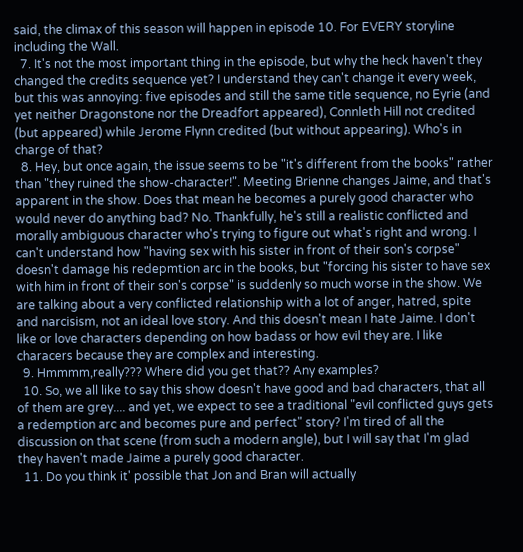said, the climax of this season will happen in episode 10. For EVERY storyline including the Wall.
  7. It's not the most important thing in the episode, but why the heck haven't they changed the credits sequence yet? I understand they can't change it every week, but this was annoying: five episodes and still the same title sequence, no Eyrie (and yet neither Dragonstone nor the Dreadfort appeared), Connleth Hill not credited (but appeared) while Jerome Flynn credited (but without appearing). Who's in charge of that?
  8. Hey, but once again, the issue seems to be "it's different from the books" rather than "they ruined the show-character!". Meeting Brienne changes Jaime, and that's apparent in the show. Does that mean he becomes a purely good character who would never do anything bad? No. Thankfully, he's still a realistic conflicted and morally ambiguous character who's trying to figure out what's right and wrong. I can't understand how "having sex with his sister in front of their son's corpse" doesn't damage his redepmtion arc in the books, but "forcing his sister to have sex with him in front of their son's corpse" is suddenly so much worse in the show. We are talking about a very conflicted relationship with a lot of anger, hatred, spite and narcisism, not an ideal love story. And this doesn't mean I hate Jaime. I don't like or love characters depending on how badass or how evil they are. I like characers because they are complex and interesting.
  9. Hmmmm,really??? Where did you get that?? Any examples?
  10. So, we all like to say this show doesn't have good and bad characters, that all of them are grey.... and yet, we expect to see a traditional "evil conflicted guys gets a redemption arc and becomes pure and perfect" story? I'm tired of all the discussion on that scene (from such a modern angle), but I will say that I'm glad they haven't made Jaime a purely good character.
  11. Do you think it' possible that Jon and Bran will actually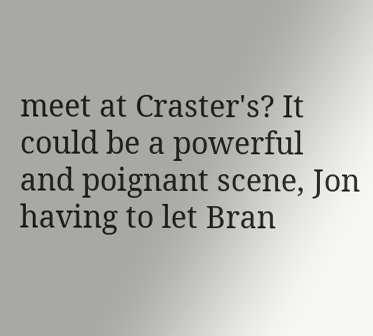meet at Craster's? It could be a powerful and poignant scene, Jon having to let Bran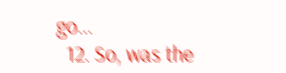go...
  12. So, was the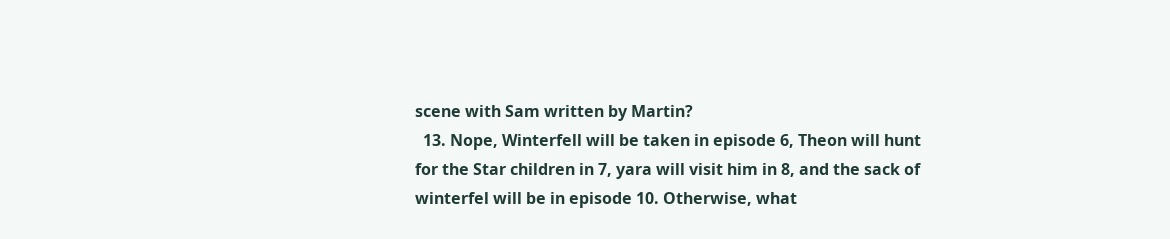scene with Sam written by Martin?
  13. Nope, Winterfell will be taken in episode 6, Theon will hunt for the Star children in 7, yara will visit him in 8, and the sack of winterfel will be in episode 10. Otherwise, what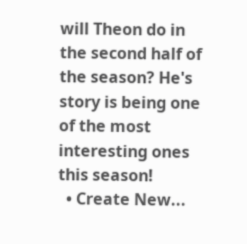will Theon do in the second half of the season? He's story is being one of the most interesting ones this season!
  • Create New...